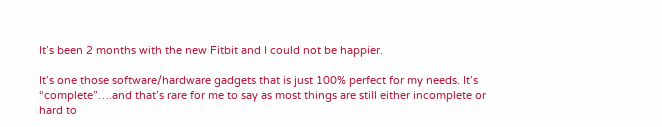It’s been 2 months with the new Fitbit and I could not be happier.

It’s one those software/hardware gadgets that is just 100% perfect for my needs. It’s “complete”….and that’s rare for me to say as most things are still either incomplete or hard to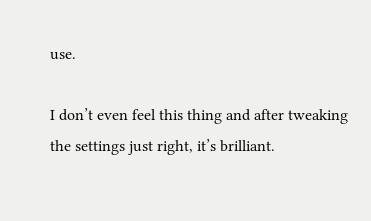use.

I don’t even feel this thing and after tweaking the settings just right, it’s brilliant.